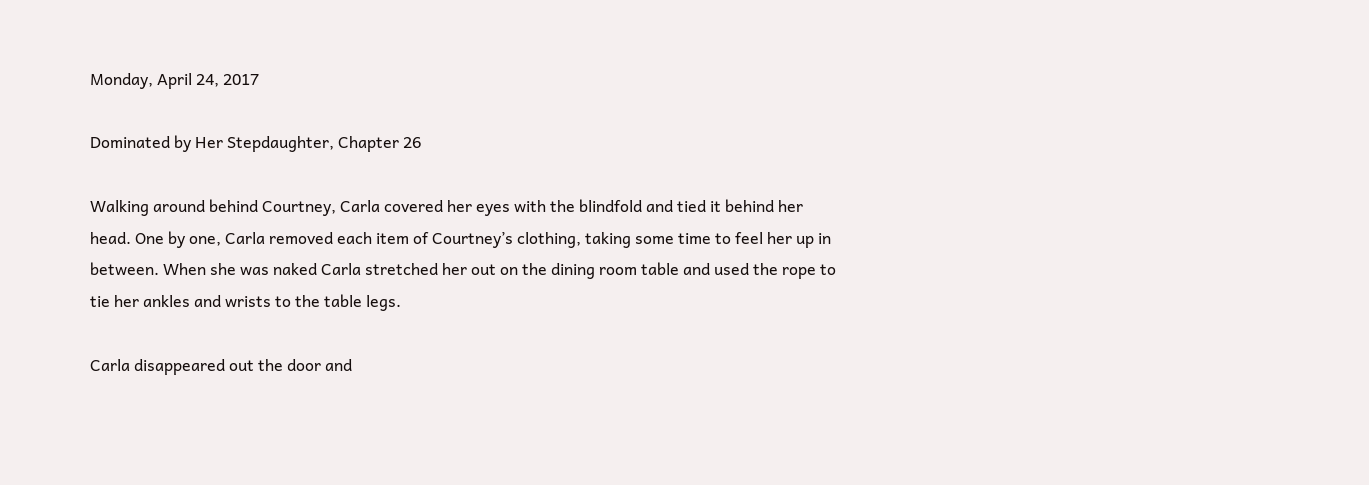Monday, April 24, 2017

Dominated by Her Stepdaughter, Chapter 26

Walking around behind Courtney, Carla covered her eyes with the blindfold and tied it behind her head. One by one, Carla removed each item of Courtney’s clothing, taking some time to feel her up in between. When she was naked Carla stretched her out on the dining room table and used the rope to tie her ankles and wrists to the table legs.

Carla disappeared out the door and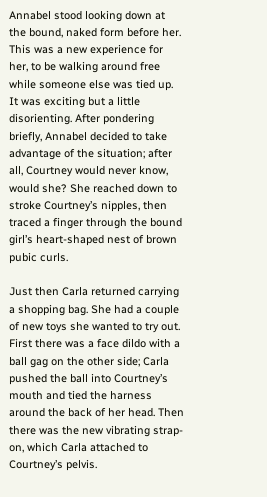Annabel stood looking down at the bound, naked form before her. This was a new experience for her, to be walking around free while someone else was tied up. It was exciting but a little disorienting. After pondering briefly, Annabel decided to take advantage of the situation; after all, Courtney would never know, would she? She reached down to stroke Courtney’s nipples, then traced a finger through the bound girl’s heart-shaped nest of brown pubic curls.

Just then Carla returned carrying a shopping bag. She had a couple of new toys she wanted to try out. First there was a face dildo with a ball gag on the other side; Carla pushed the ball into Courtney’s mouth and tied the harness around the back of her head. Then there was the new vibrating strap-on, which Carla attached to Courtney’s pelvis.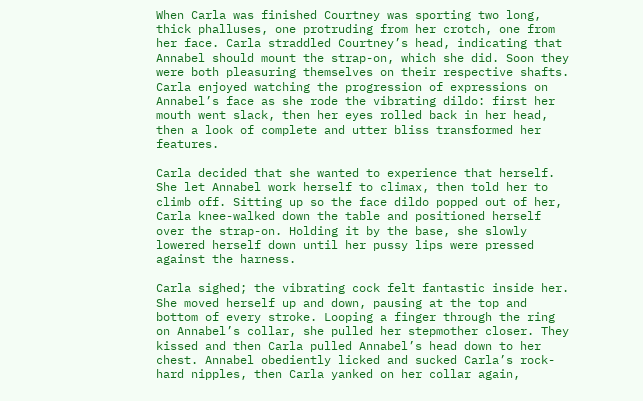When Carla was finished Courtney was sporting two long, thick phalluses, one protruding from her crotch, one from her face. Carla straddled Courtney’s head, indicating that Annabel should mount the strap-on, which she did. Soon they were both pleasuring themselves on their respective shafts. Carla enjoyed watching the progression of expressions on Annabel’s face as she rode the vibrating dildo: first her mouth went slack, then her eyes rolled back in her head, then a look of complete and utter bliss transformed her features.

Carla decided that she wanted to experience that herself. She let Annabel work herself to climax, then told her to climb off. Sitting up so the face dildo popped out of her, Carla knee-walked down the table and positioned herself over the strap-on. Holding it by the base, she slowly lowered herself down until her pussy lips were pressed against the harness.

Carla sighed; the vibrating cock felt fantastic inside her. She moved herself up and down, pausing at the top and bottom of every stroke. Looping a finger through the ring on Annabel’s collar, she pulled her stepmother closer. They kissed and then Carla pulled Annabel’s head down to her chest. Annabel obediently licked and sucked Carla’s rock-hard nipples, then Carla yanked on her collar again,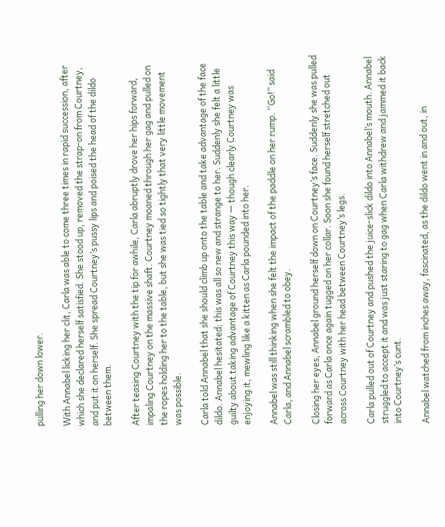pulling her down lower.

With Annabel licking her clit, Carla was able to come three times in rapid succession, after which she declared herself satisfied. She stood up, removed the strap-on from Courtney, and put it on herself. She spread Courtney’s pussy lips and poised the head of the dildo between them.

After teasing Courtney with the tip for awhile, Carla abruptly drove her hips forward, impaling Courtney on the massive shaft. Courtney moaned through her gag and pulled on the ropes holding her to the table, but she was tied so tightly that very little movement was possible.

Carla told Annabel that she should climb up onto the table and take advantage of the face dildo. Annabel hesitated; this was all so new and strange to her. Suddenly she felt a little guilty about taking advantage of Courtney this way — though clearly Courtney was enjoying it, mewling like a kitten as Carla pounded into her.

Annabel was still thinking when she felt the impact of the paddle on her rump. “Go!” said Carla, and Annabel scrambled to obey.

Closing her eyes, Annabel ground herself down on Courtney’s face. Suddenly she was pulled forward as Carla once again tugged on her collar. Soon she found herself stretched out across Courtney with her head between Courtney’s legs.

Carla pulled out of Courtney and pushed the juice-slick dildo into Annabel’s mouth. Annabel struggled to accept it and was just staring to gag when Carla withdrew and jammed it back into Courtney’s cunt.

Annabel watched from inches away, fascinated, as the dildo went in and out, in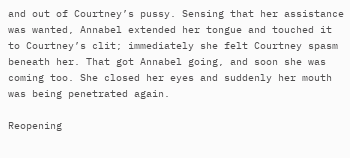and out of Courtney’s pussy. Sensing that her assistance was wanted, Annabel extended her tongue and touched it to Courtney’s clit; immediately she felt Courtney spasm beneath her. That got Annabel going, and soon she was coming too. She closed her eyes and suddenly her mouth was being penetrated again.

Reopening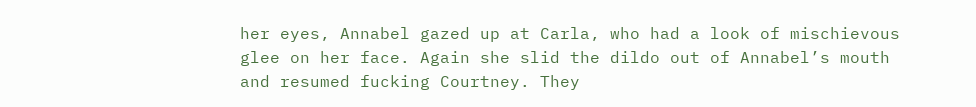her eyes, Annabel gazed up at Carla, who had a look of mischievous glee on her face. Again she slid the dildo out of Annabel’s mouth and resumed fucking Courtney. They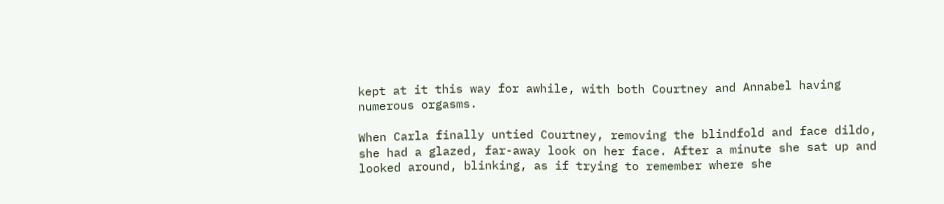kept at it this way for awhile, with both Courtney and Annabel having numerous orgasms.

When Carla finally untied Courtney, removing the blindfold and face dildo, she had a glazed, far-away look on her face. After a minute she sat up and looked around, blinking, as if trying to remember where she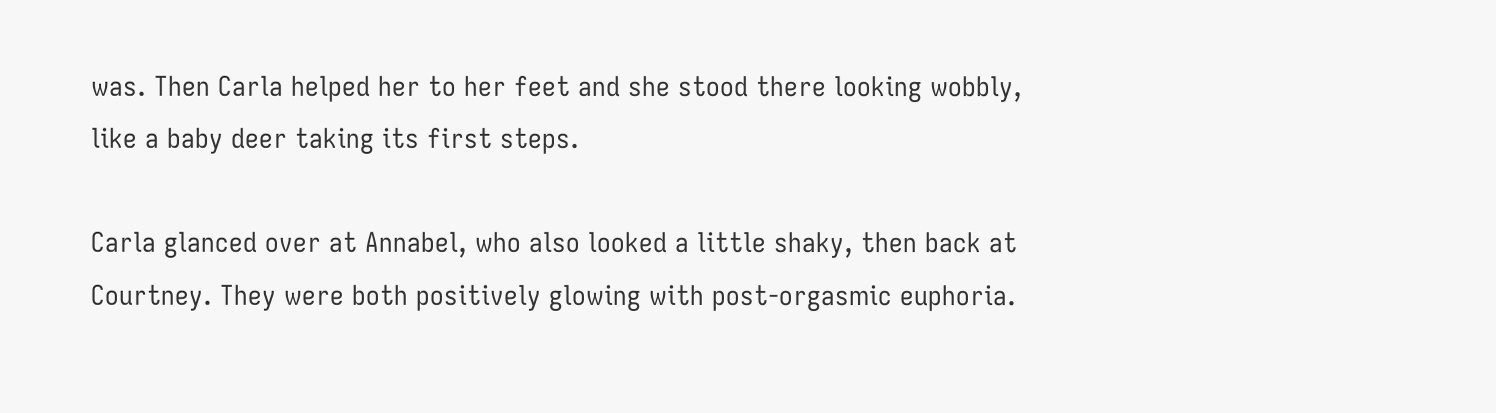was. Then Carla helped her to her feet and she stood there looking wobbly, like a baby deer taking its first steps.

Carla glanced over at Annabel, who also looked a little shaky, then back at Courtney. They were both positively glowing with post-orgasmic euphoria.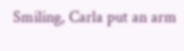Smiling, Carla put an arm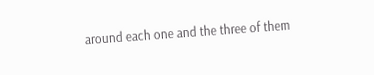around each one and the three of them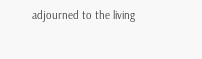adjourned to the living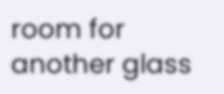room for another glass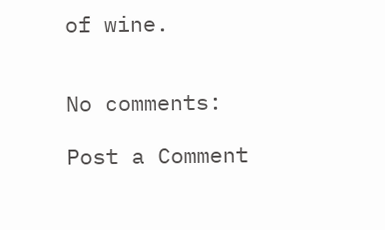of wine.


No comments:

Post a Comment